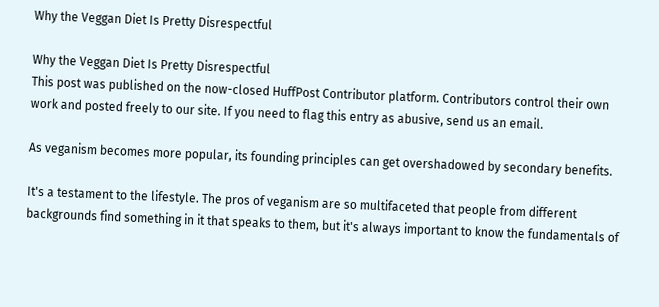Why the Veggan Diet Is Pretty Disrespectful

Why the Veggan Diet Is Pretty Disrespectful
This post was published on the now-closed HuffPost Contributor platform. Contributors control their own work and posted freely to our site. If you need to flag this entry as abusive, send us an email.

As veganism becomes more popular, its founding principles can get overshadowed by secondary benefits.

It's a testament to the lifestyle. The pros of veganism are so multifaceted that people from different backgrounds find something in it that speaks to them, but it's always important to know the fundamentals of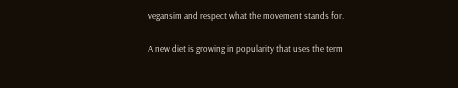vegansim and respect what the movement stands for.

A new diet is growing in popularity that uses the term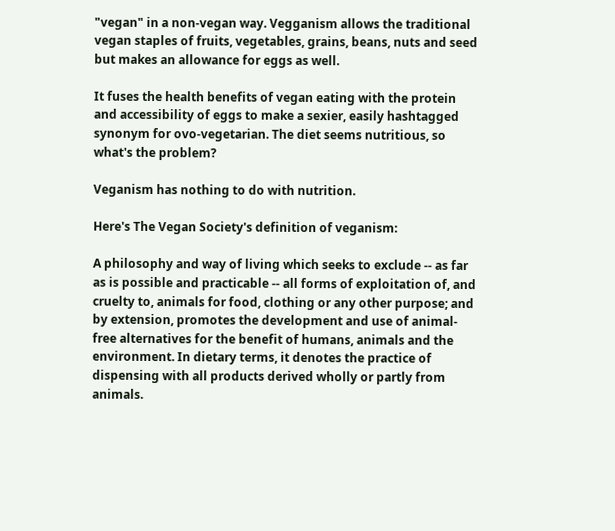"vegan" in a non-vegan way. Vegganism allows the traditional vegan staples of fruits, vegetables, grains, beans, nuts and seed but makes an allowance for eggs as well.

It fuses the health benefits of vegan eating with the protein and accessibility of eggs to make a sexier, easily hashtagged synonym for ovo-vegetarian. The diet seems nutritious, so what's the problem?

Veganism has nothing to do with nutrition.

Here's The Vegan Society's definition of veganism:

A philosophy and way of living which seeks to exclude -- as far as is possible and practicable -- all forms of exploitation of, and cruelty to, animals for food, clothing or any other purpose; and by extension, promotes the development and use of animal-free alternatives for the benefit of humans, animals and the environment. In dietary terms, it denotes the practice of dispensing with all products derived wholly or partly from animals.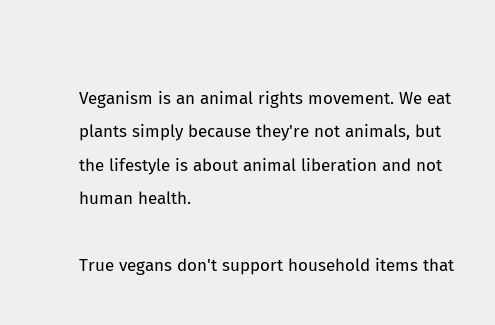Veganism is an animal rights movement. We eat plants simply because they're not animals, but the lifestyle is about animal liberation and not human health.

True vegans don't support household items that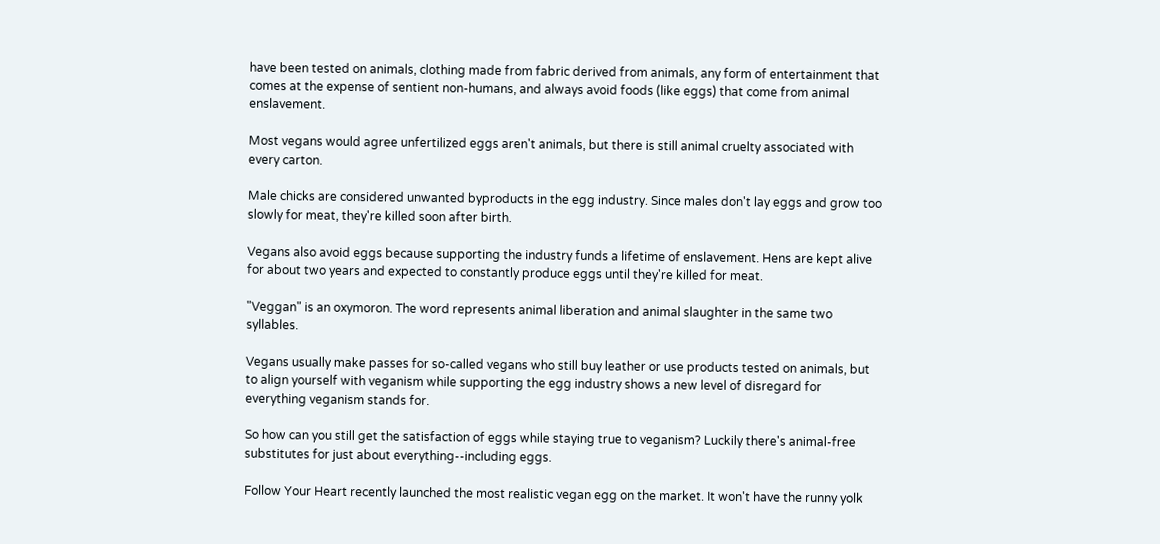have been tested on animals, clothing made from fabric derived from animals, any form of entertainment that comes at the expense of sentient non-humans, and always avoid foods (like eggs) that come from animal enslavement.

Most vegans would agree unfertilized eggs aren't animals, but there is still animal cruelty associated with every carton.

Male chicks are considered unwanted byproducts in the egg industry. Since males don't lay eggs and grow too slowly for meat, they're killed soon after birth.

Vegans also avoid eggs because supporting the industry funds a lifetime of enslavement. Hens are kept alive for about two years and expected to constantly produce eggs until they're killed for meat.

"Veggan" is an oxymoron. The word represents animal liberation and animal slaughter in the same two syllables.

Vegans usually make passes for so-called vegans who still buy leather or use products tested on animals, but to align yourself with veganism while supporting the egg industry shows a new level of disregard for everything veganism stands for.

So how can you still get the satisfaction of eggs while staying true to veganism? Luckily there's animal-free substitutes for just about everything--including eggs.

Follow Your Heart recently launched the most realistic vegan egg on the market. It won't have the runny yolk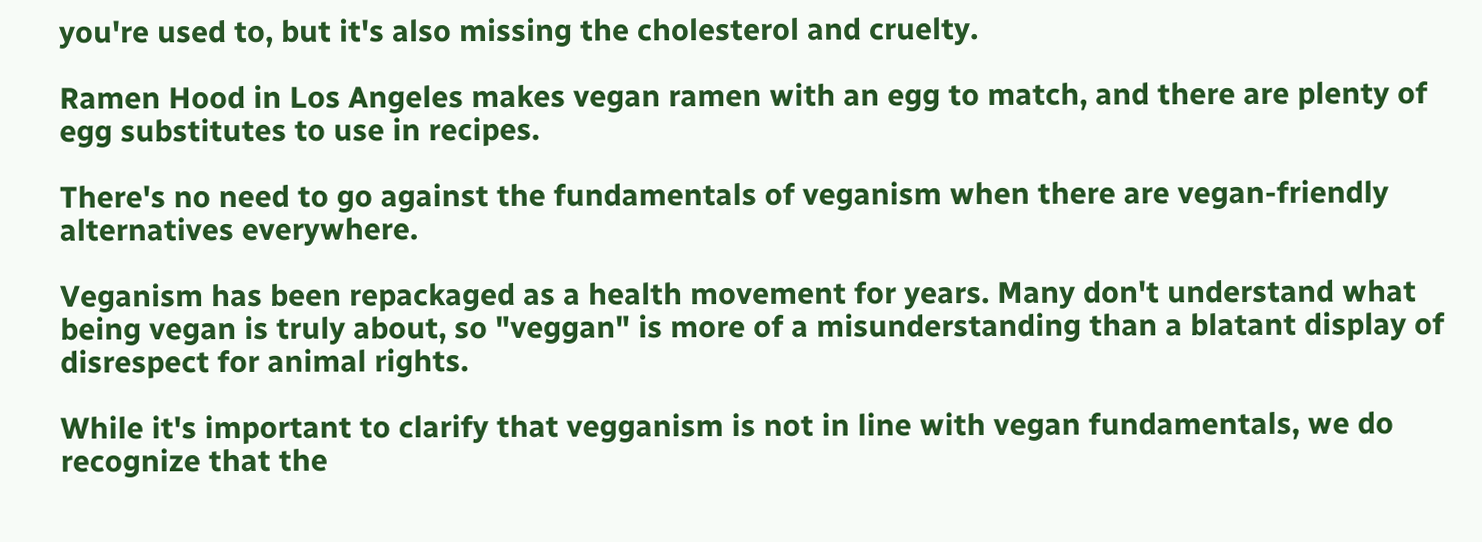you're used to, but it's also missing the cholesterol and cruelty.

Ramen Hood in Los Angeles makes vegan ramen with an egg to match, and there are plenty of egg substitutes to use in recipes.

There's no need to go against the fundamentals of veganism when there are vegan-friendly alternatives everywhere.

Veganism has been repackaged as a health movement for years. Many don't understand what being vegan is truly about, so "veggan" is more of a misunderstanding than a blatant display of disrespect for animal rights.

While it's important to clarify that vegganism is not in line with vegan fundamentals, we do recognize that the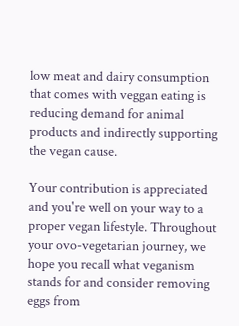low meat and dairy consumption that comes with veggan eating is reducing demand for animal products and indirectly supporting the vegan cause.

Your contribution is appreciated and you're well on your way to a proper vegan lifestyle. Throughout your ovo-vegetarian journey, we hope you recall what veganism stands for and consider removing eggs from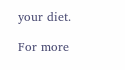your diet.

For more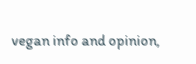vegan info and opinion,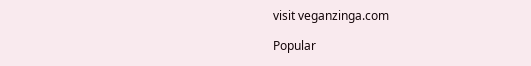visit veganzinga.com

Popular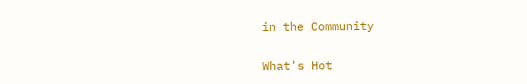in the Community


What's Hot